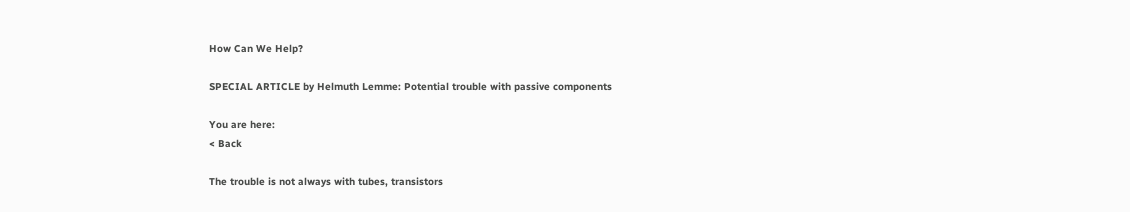How Can We Help?

SPECIAL ARTICLE by Helmuth Lemme: Potential trouble with passive components

You are here:
< Back

The trouble is not always with tubes, transistors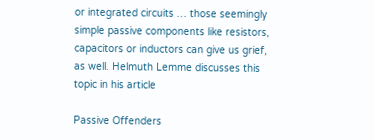or integrated circuits … those seemingly simple passive components like resistors, capacitors or inductors can give us grief, as well. Helmuth Lemme discusses this topic in his article

Passive Offenders